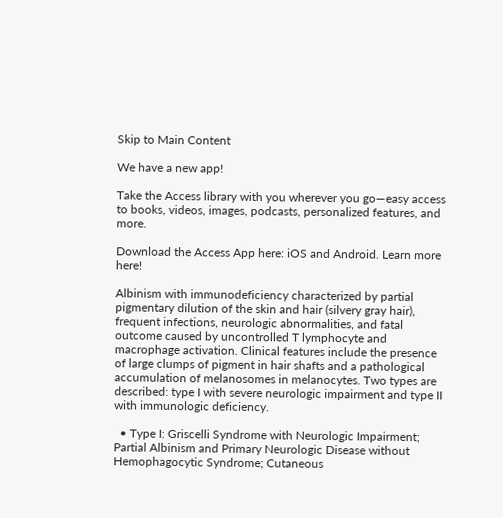Skip to Main Content

We have a new app!

Take the Access library with you wherever you go—easy access to books, videos, images, podcasts, personalized features, and more.

Download the Access App here: iOS and Android. Learn more here!

Albinism with immunodeficiency characterized by partial pigmentary dilution of the skin and hair (silvery gray hair), frequent infections, neurologic abnormalities, and fatal outcome caused by uncontrolled T lymphocyte and macrophage activation. Clinical features include the presence of large clumps of pigment in hair shafts and a pathological accumulation of melanosomes in melanocytes. Two types are described: type I with severe neurologic impairment and type II with immunologic deficiency.

  • Type I: Griscelli Syndrome with Neurologic Impairment; Partial Albinism and Primary Neurologic Disease without Hemophagocytic Syndrome; Cutaneous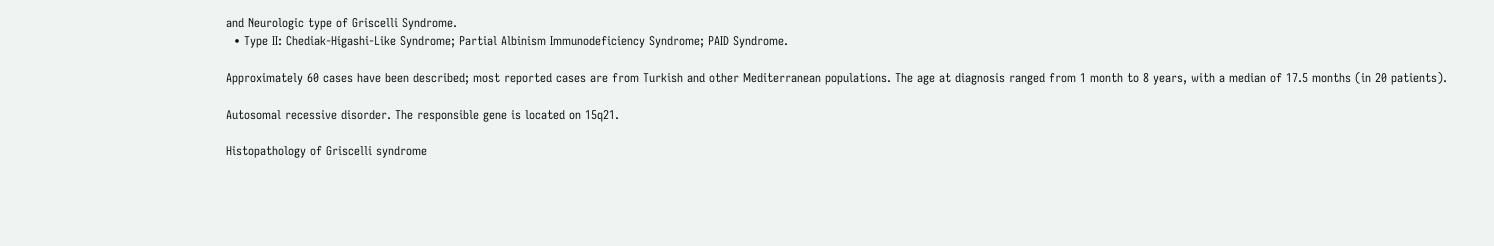and Neurologic type of Griscelli Syndrome.
  • Type II: Chediak-Higashi-Like Syndrome; Partial Albinism Immunodeficiency Syndrome; PAID Syndrome.

Approximately 60 cases have been described; most reported cases are from Turkish and other Mediterranean populations. The age at diagnosis ranged from 1 month to 8 years, with a median of 17.5 months (in 20 patients).

Autosomal recessive disorder. The responsible gene is located on 15q21.

Histopathology of Griscelli syndrome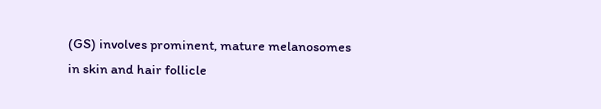(GS) involves prominent, mature melanosomes in skin and hair follicle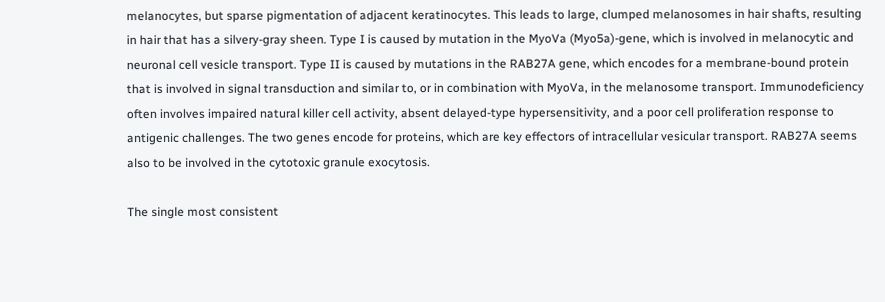melanocytes, but sparse pigmentation of adjacent keratinocytes. This leads to large, clumped melanosomes in hair shafts, resulting in hair that has a silvery-gray sheen. Type I is caused by mutation in the MyoVa (Myo5a)-gene, which is involved in melanocytic and neuronal cell vesicle transport. Type II is caused by mutations in the RAB27A gene, which encodes for a membrane-bound protein that is involved in signal transduction and similar to, or in combination with MyoVa, in the melanosome transport. Immunodeficiency often involves impaired natural killer cell activity, absent delayed-type hypersensitivity, and a poor cell proliferation response to antigenic challenges. The two genes encode for proteins, which are key effectors of intracellular vesicular transport. RAB27A seems also to be involved in the cytotoxic granule exocytosis.

The single most consistent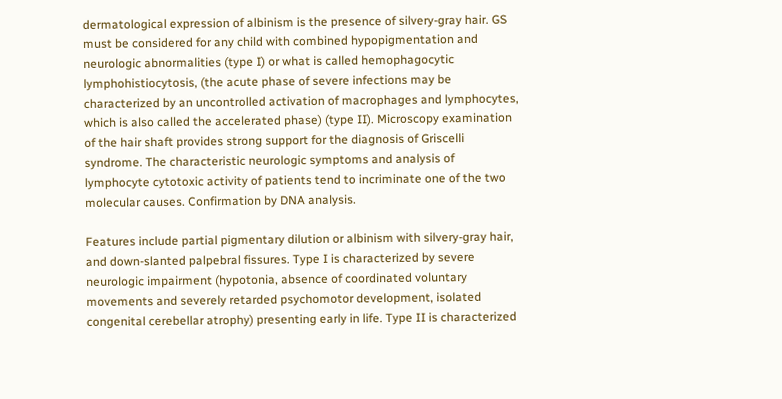dermatological expression of albinism is the presence of silvery-gray hair. GS must be considered for any child with combined hypopigmentation and neurologic abnormalities (type I) or what is called hemophagocytic lymphohistiocytosis, (the acute phase of severe infections may be characterized by an uncontrolled activation of macrophages and lymphocytes, which is also called the accelerated phase) (type II). Microscopy examination of the hair shaft provides strong support for the diagnosis of Griscelli syndrome. The characteristic neurologic symptoms and analysis of lymphocyte cytotoxic activity of patients tend to incriminate one of the two molecular causes. Confirmation by DNA analysis.

Features include partial pigmentary dilution or albinism with silvery-gray hair, and down-slanted palpebral fissures. Type I is characterized by severe neurologic impairment (hypotonia, absence of coordinated voluntary movements and severely retarded psychomotor development, isolated congenital cerebellar atrophy) presenting early in life. Type II is characterized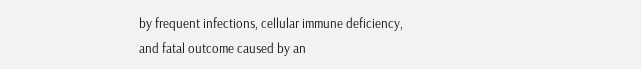by frequent infections, cellular immune deficiency, and fatal outcome caused by an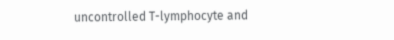uncontrolled T-lymphocyte and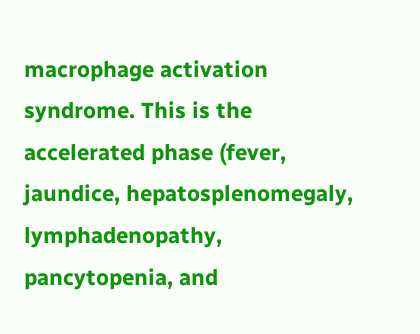macrophage activation syndrome. This is the accelerated phase (fever, jaundice, hepatosplenomegaly, lymphadenopathy, pancytopenia, and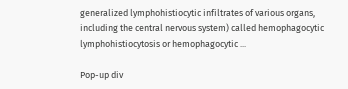generalized lymphohistiocytic infiltrates of various organs, including the central nervous system) called hemophagocytic lymphohistiocytosis or hemophagocytic ...

Pop-up div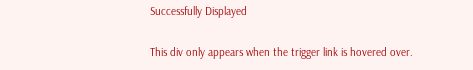Successfully Displayed

This div only appears when the trigger link is hovered over.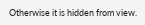Otherwise it is hidden from view.